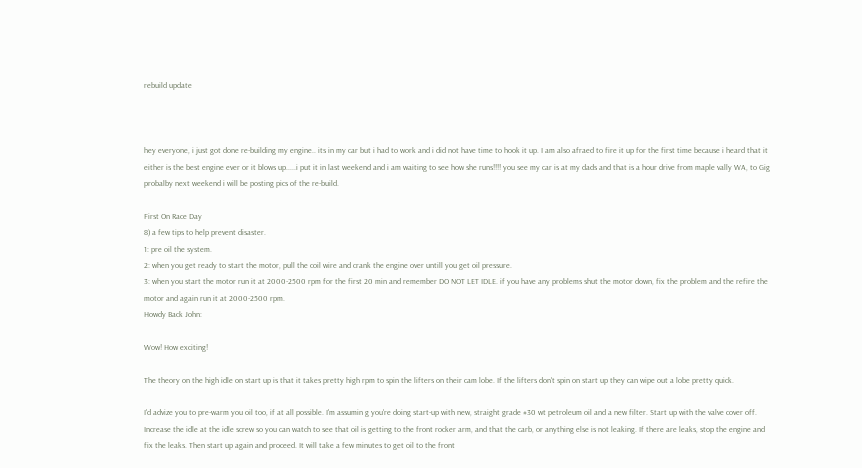rebuild update



hey everyone, i just got done re-building my engine.. its in my car but i had to work and i did not have time to hook it up. I am also afraed to fire it up for the first time because i heard that it either is the best engine ever or it blows up.....i put it in last weekend and i am waiting to see how she runs!!!! you see my car is at my dads and that is a hour drive from maple vally WA, to Gig probalby next weekend i will be posting pics of the re-build.

First On Race Day
8) a few tips to help prevent disaster.
1: pre oil the system.
2: when you get ready to start the motor, pull the coil wire and crank the engine over untill you get oil pressure.
3: when you start the motor run it at 2000-2500 rpm for the first 20 min and remember DO NOT LET IDLE. if you have any problems shut the motor down, fix the problem and the refire the motor and again run it at 2000-2500 rpm.
Howdy Back John:

Wow! How exciting!

The theory on the high idle on start up is that it takes pretty high rpm to spin the lifters on their cam lobe. If the lifters don't spin on start up they can wipe out a lobe pretty quick.

I'd advize you to pre-warm you oil too, if at all possible. I'm assumin g you're doing start-up with new, straight grade #30 wt petroleum oil and a new filter. Start up with the valve cover off. Increase the idle at the idle screw so you can watch to see that oil is getting to the front rocker arm, and that the carb, or anything else is not leaking. If there are leaks, stop the engine and fix the leaks. Then start up again and proceed. It will take a few minutes to get oil to the front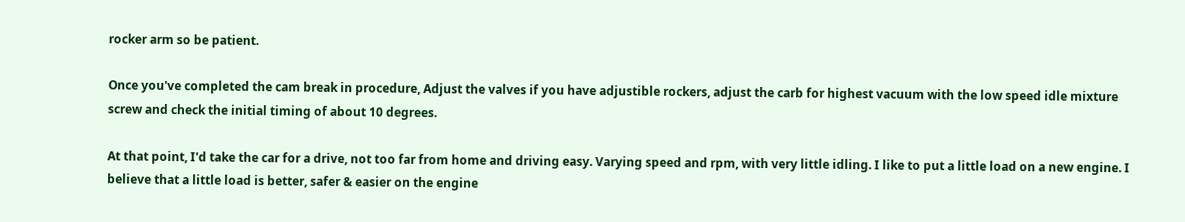rocker arm so be patient.

Once you've completed the cam break in procedure, Adjust the valves if you have adjustible rockers, adjust the carb for highest vacuum with the low speed idle mixture screw and check the initial timing of about 10 degrees.

At that point, I'd take the car for a drive, not too far from home and driving easy. Varying speed and rpm, with very little idling. I like to put a little load on a new engine. I believe that a little load is better, safer & easier on the engine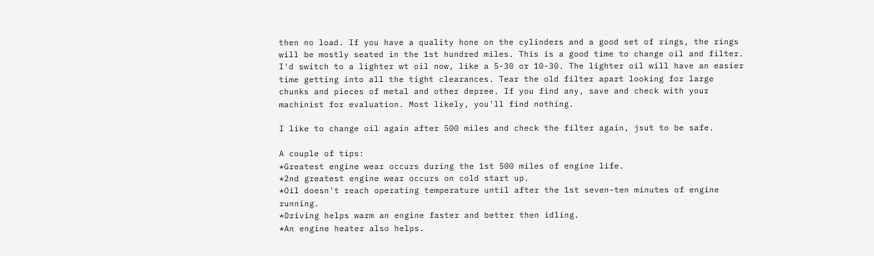then no load. If you have a quality hone on the cylinders and a good set of rings, the rings will be mostly seated in the 1st hundred miles. This is a good time to change oil and filter. I'd switch to a lighter wt oil now, like a 5-30 or 10-30. The lighter oil will have an easier time getting into all the tight clearances. Tear the old filter apart looking for large chunks and pieces of metal and other depree. If you find any, save and check with your machinist for evaluation. Most likely, you'll find nothing.

I like to change oil again after 500 miles and check the filter again, jsut to be safe.

A couple of tips:
*Greatest engine wear occurs during the 1st 500 miles of engine life.
*2nd greatest engine wear occurs on cold start up.
*Oil doesn't reach operating temperature until after the 1st seven-ten minutes of engine running.
*Driving helps warm an engine faster and better then idling.
*An engine heater also helps.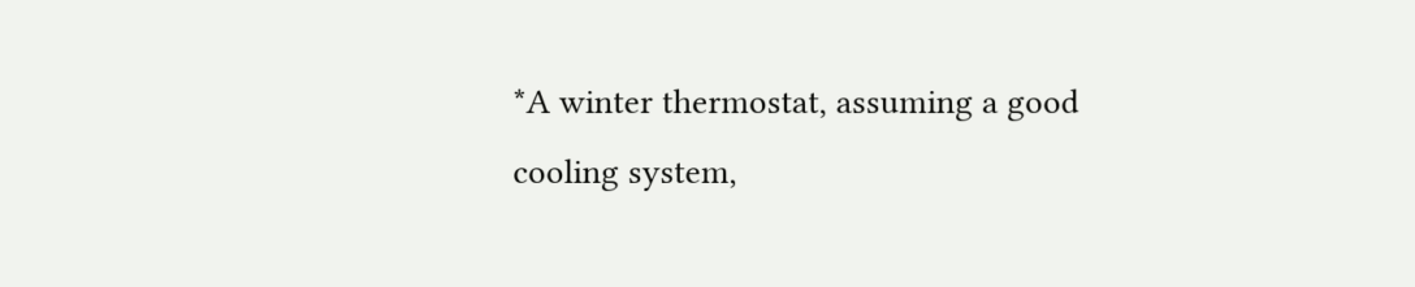*A winter thermostat, assuming a good cooling system,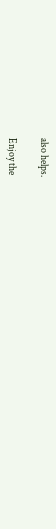also helps.

Enjoy the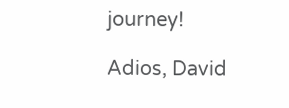journey!

Adios, David